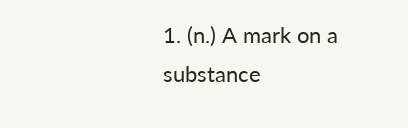1. (n.) A mark on a substance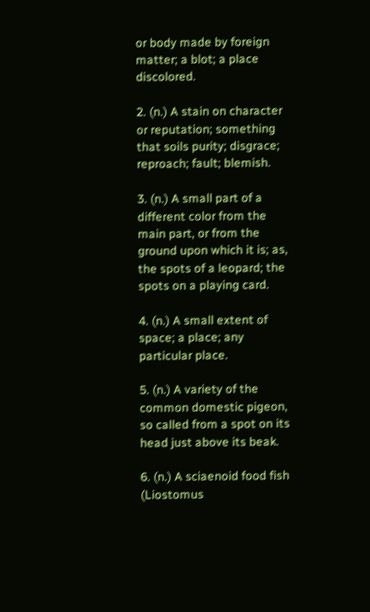or body made by foreign matter; a blot; a place discolored.

2. (n.) A stain on character or reputation; something that soils purity; disgrace; reproach; fault; blemish.

3. (n.) A small part of a different color from the main part, or from the ground upon which it is; as, the spots of a leopard; the spots on a playing card.

4. (n.) A small extent of space; a place; any particular place.

5. (n.) A variety of the common domestic pigeon, so called from a spot on its head just above its beak.

6. (n.) A sciaenoid food fish (Liostomus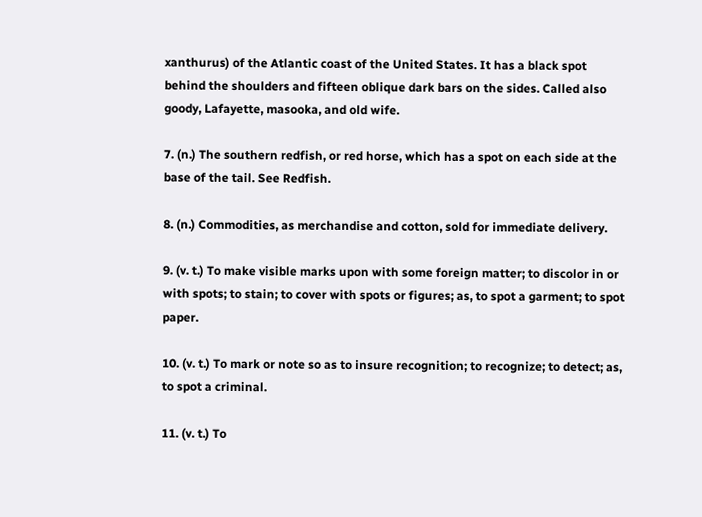xanthurus) of the Atlantic coast of the United States. It has a black spot behind the shoulders and fifteen oblique dark bars on the sides. Called also goody, Lafayette, masooka, and old wife.

7. (n.) The southern redfish, or red horse, which has a spot on each side at the base of the tail. See Redfish.

8. (n.) Commodities, as merchandise and cotton, sold for immediate delivery.

9. (v. t.) To make visible marks upon with some foreign matter; to discolor in or with spots; to stain; to cover with spots or figures; as, to spot a garment; to spot paper.

10. (v. t.) To mark or note so as to insure recognition; to recognize; to detect; as, to spot a criminal.

11. (v. t.) To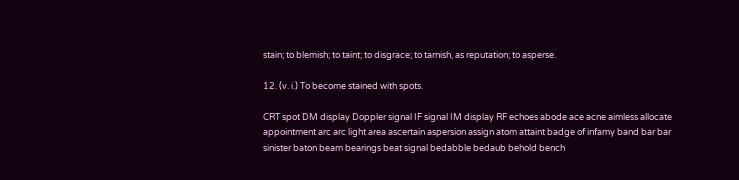stain; to blemish; to taint; to disgrace; to tarnish, as reputation; to asperse.

12. (v. i.) To become stained with spots.

CRT spot DM display Doppler signal IF signal IM display RF echoes abode ace acne aimless allocate appointment arc arc light area ascertain aspersion assign atom attaint badge of infamy band bar bar sinister baton beam bearings beat signal bedabble bedaub behold bench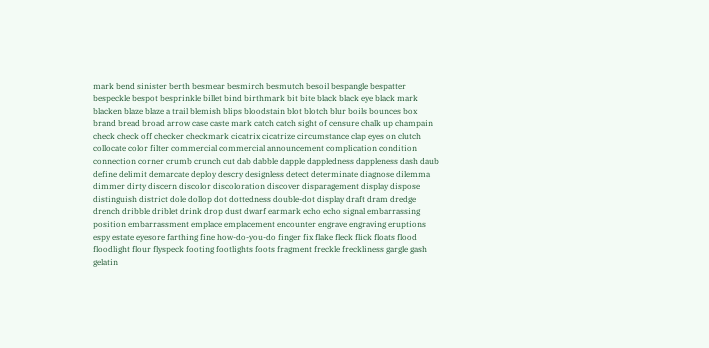mark bend sinister berth besmear besmirch besmutch besoil bespangle bespatter bespeckle bespot besprinkle billet bind birthmark bit bite black black eye black mark blacken blaze blaze a trail blemish blips bloodstain blot blotch blur boils bounces box brand bread broad arrow case caste mark catch catch sight of censure chalk up champain check check off checker checkmark cicatrix cicatrize circumstance clap eyes on clutch collocate color filter commercial commercial announcement complication condition connection corner crumb crunch cut dab dabble dapple dappledness dappleness dash daub define delimit demarcate deploy descry designless detect determinate diagnose dilemma dimmer dirty discern discolor discoloration discover disparagement display dispose distinguish district dole dollop dot dottedness double-dot display draft dram dredge drench dribble driblet drink drop dust dwarf earmark echo echo signal embarrassing position embarrassment emplace emplacement encounter engrave engraving eruptions espy estate eyesore farthing fine how-do-you-do finger fix flake fleck flick floats flood floodlight flour flyspeck footing footlights foots fragment freckle freckliness gargle gash gelatin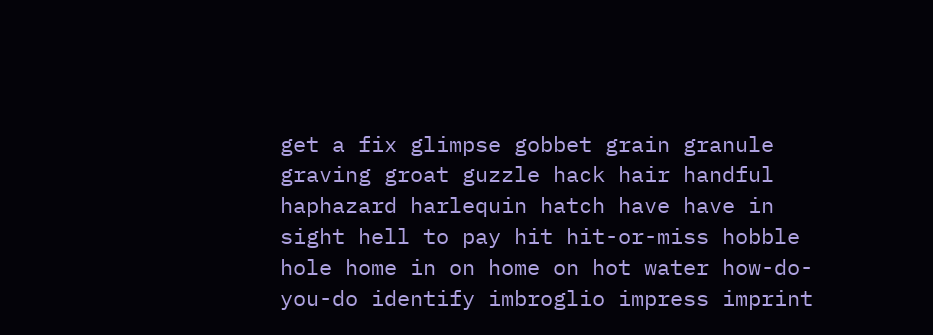get a fix glimpse gobbet grain granule graving groat guzzle hack hair handful haphazard harlequin hatch have have in sight hell to pay hit hit-or-miss hobble hole home in on home on hot water how-do-you-do identify imbroglio impress imprint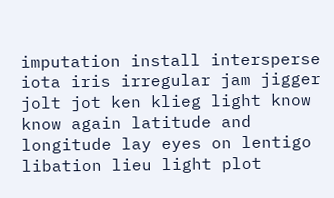imputation install intersperse iota iris irregular jam jigger jolt jot ken klieg light know know again latitude and longitude lay eyes on lentigo libation lieu light plot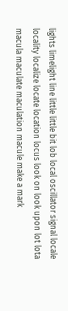lights limelight line little little bit lob local oscillator signal locale locality localize locate location locus look on look upon lot lota macula maculate maculation macule make a mark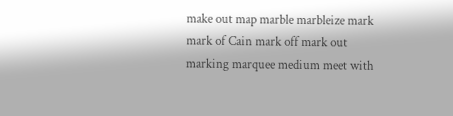make out map marble marbleize mark mark of Cain mark off mark out marking marquee medium meet with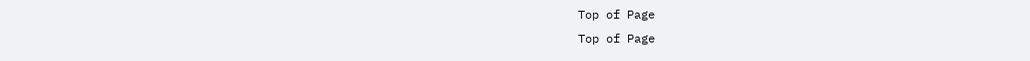Top of Page
Top of Page